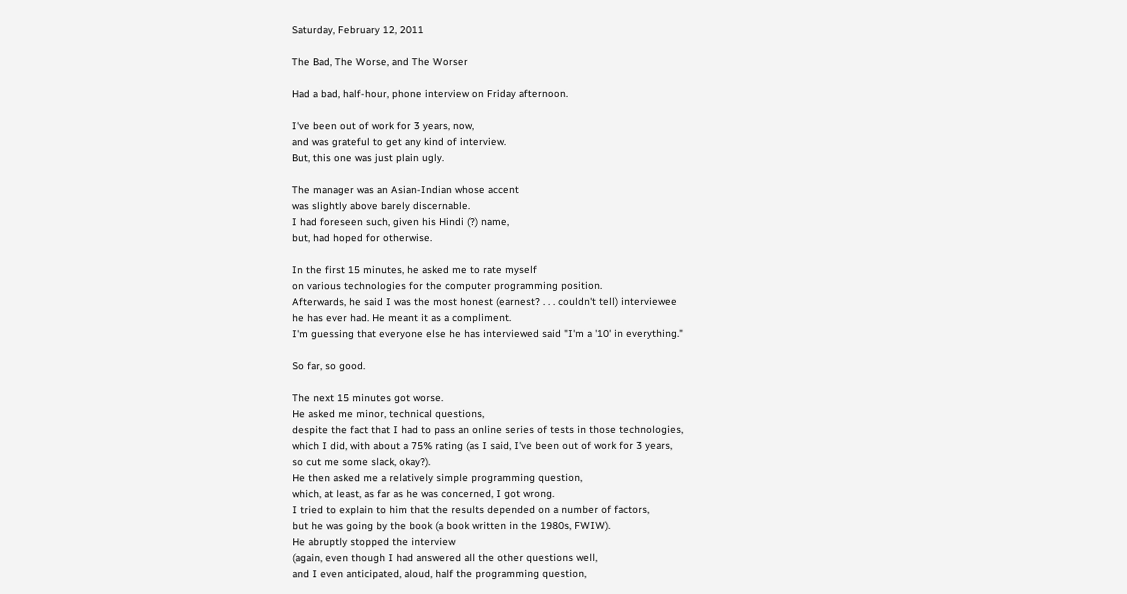Saturday, February 12, 2011

The Bad, The Worse, and The Worser

Had a bad, half-hour, phone interview on Friday afternoon.

I've been out of work for 3 years, now,
and was grateful to get any kind of interview.
But, this one was just plain ugly.

The manager was an Asian-Indian whose accent
was slightly above barely discernable.
I had foreseen such, given his Hindi (?) name,
but, had hoped for otherwise.

In the first 15 minutes, he asked me to rate myself
on various technologies for the computer programming position.
Afterwards, he said I was the most honest (earnest? . . . couldn't tell) interviewee
he has ever had. He meant it as a compliment.
I'm guessing that everyone else he has interviewed said "I'm a '10' in everything."

So far, so good.

The next 15 minutes got worse.
He asked me minor, technical questions,
despite the fact that I had to pass an online series of tests in those technologies,
which I did, with about a 75% rating (as I said, I've been out of work for 3 years,
so cut me some slack, okay?).
He then asked me a relatively simple programming question,
which, at least, as far as he was concerned, I got wrong.
I tried to explain to him that the results depended on a number of factors,
but he was going by the book (a book written in the 1980s, FWIW).
He abruptly stopped the interview
(again, even though I had answered all the other questions well,
and I even anticipated, aloud, half the programming question,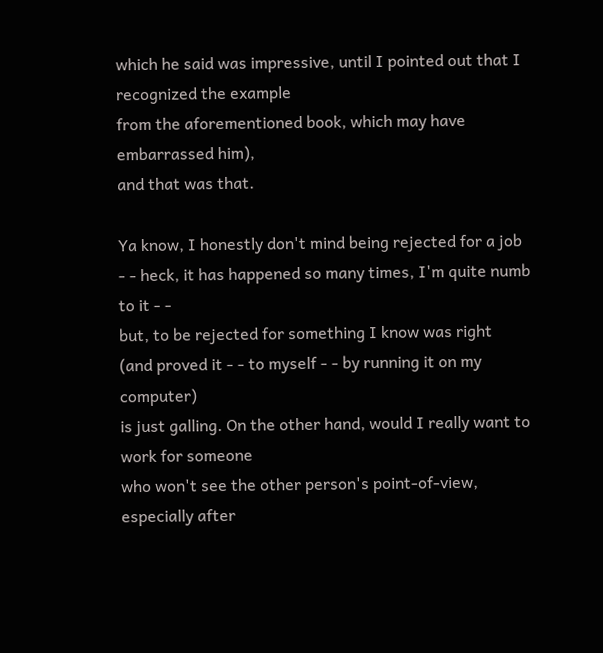which he said was impressive, until I pointed out that I recognized the example
from the aforementioned book, which may have embarrassed him),
and that was that.

Ya know, I honestly don't mind being rejected for a job
- - heck, it has happened so many times, I'm quite numb to it - -
but, to be rejected for something I know was right
(and proved it - - to myself - - by running it on my computer)
is just galling. On the other hand, would I really want to work for someone
who won't see the other person's point-of-view,
especially after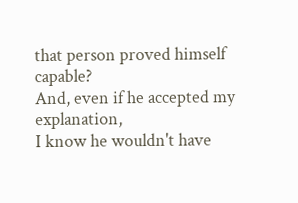that person proved himself capable?
And, even if he accepted my explanation,
I know he wouldn't have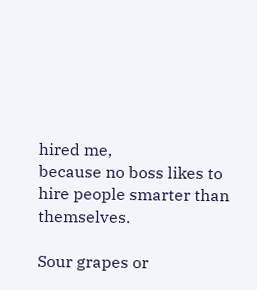hired me,
because no boss likes to hire people smarter than themselves.

Sour grapes or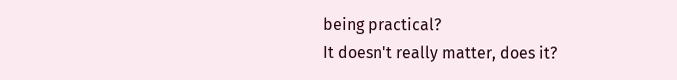being practical?
It doesn't really matter, does it?